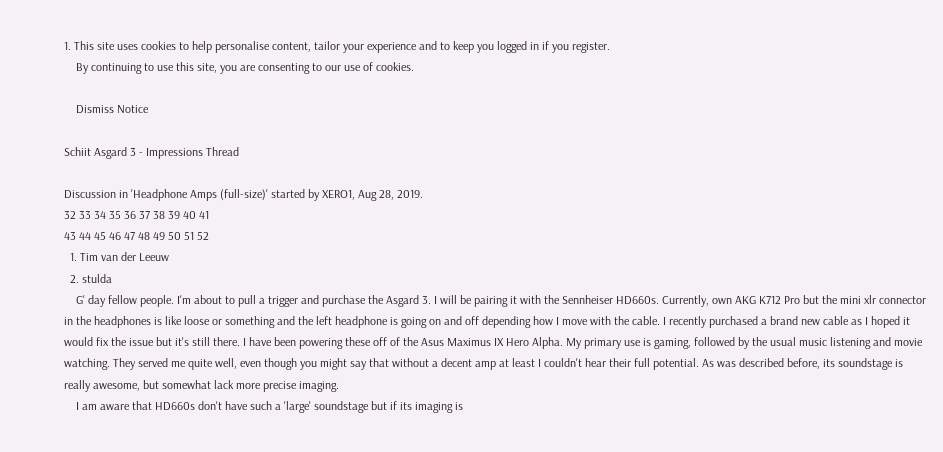1. This site uses cookies to help personalise content, tailor your experience and to keep you logged in if you register.
    By continuing to use this site, you are consenting to our use of cookies.

    Dismiss Notice

Schiit Asgard 3 - Impressions Thread

Discussion in 'Headphone Amps (full-size)' started by XERO1, Aug 28, 2019.
32 33 34 35 36 37 38 39 40 41
43 44 45 46 47 48 49 50 51 52
  1. Tim van der Leeuw
  2. stulda
    G' day fellow people. I'm about to pull a trigger and purchase the Asgard 3. I will be pairing it with the Sennheiser HD660s. Currently, own AKG K712 Pro but the mini xlr connector in the headphones is like loose or something and the left headphone is going on and off depending how I move with the cable. I recently purchased a brand new cable as I hoped it would fix the issue but it's still there. I have been powering these off of the Asus Maximus IX Hero Alpha. My primary use is gaming, followed by the usual music listening and movie watching. They served me quite well, even though you might say that without a decent amp at least I couldn't hear their full potential. As was described before, its soundstage is really awesome, but somewhat lack more precise imaging.
    I am aware that HD660s don't have such a 'large' soundstage but if its imaging is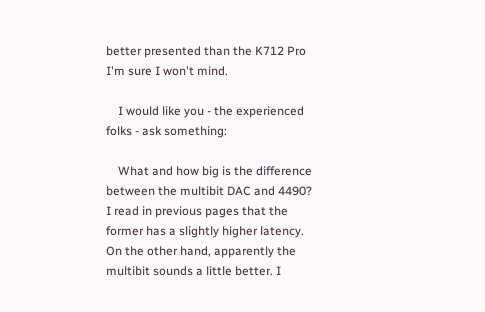better presented than the K712 Pro I'm sure I won't mind.

    I would like you - the experienced folks - ask something:

    What and how big is the difference between the multibit DAC and 4490? I read in previous pages that the former has a slightly higher latency. On the other hand, apparently the multibit sounds a little better. I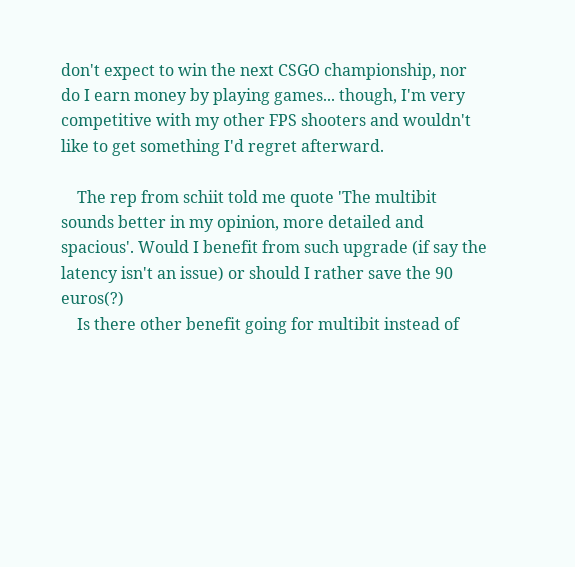don't expect to win the next CSGO championship, nor do I earn money by playing games... though, I'm very competitive with my other FPS shooters and wouldn't like to get something I'd regret afterward.

    The rep from schiit told me quote 'The multibit sounds better in my opinion, more detailed and spacious'. Would I benefit from such upgrade (if say the latency isn't an issue) or should I rather save the 90 euros(?)
    Is there other benefit going for multibit instead of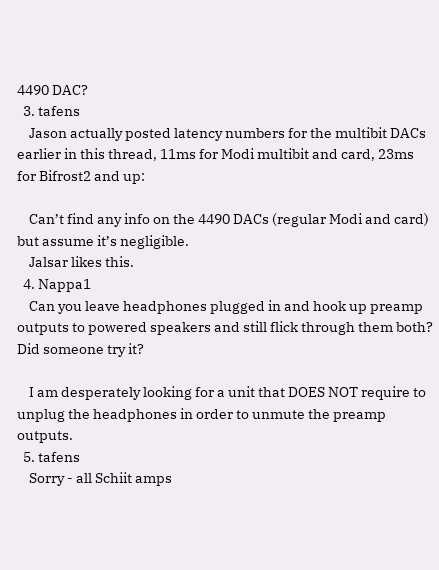4490 DAC?
  3. tafens
    Jason actually posted latency numbers for the multibit DACs earlier in this thread, 11ms for Modi multibit and card, 23ms for Bifrost2 and up:

    Can’t find any info on the 4490 DACs (regular Modi and card) but assume it’s negligible.
    Jalsar likes this.
  4. Nappa1
    Can you leave headphones plugged in and hook up preamp outputs to powered speakers and still flick through them both? Did someone try it?

    I am desperately looking for a unit that DOES NOT require to unplug the headphones in order to unmute the preamp outputs.
  5. tafens
    Sorry - all Schiit amps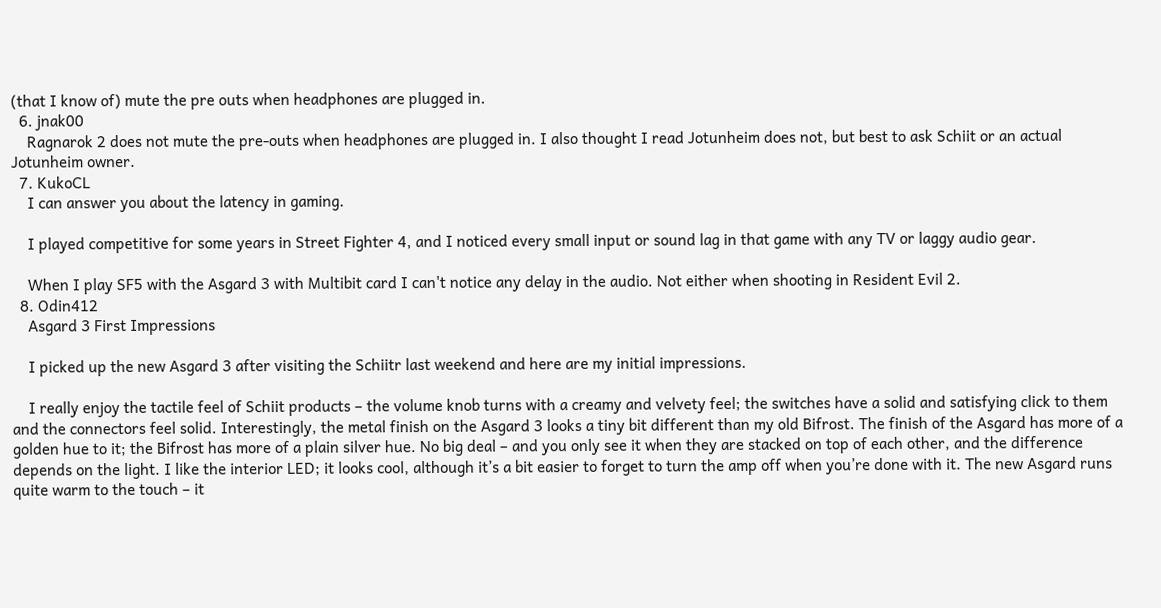(that I know of) mute the pre outs when headphones are plugged in.
  6. jnak00
    Ragnarok 2 does not mute the pre-outs when headphones are plugged in. I also thought I read Jotunheim does not, but best to ask Schiit or an actual Jotunheim owner.
  7. KukoCL
    I can answer you about the latency in gaming.

    I played competitive for some years in Street Fighter 4, and I noticed every small input or sound lag in that game with any TV or laggy audio gear.

    When I play SF5 with the Asgard 3 with Multibit card I can't notice any delay in the audio. Not either when shooting in Resident Evil 2.
  8. Odin412
    Asgard 3 First Impressions

    I picked up the new Asgard 3 after visiting the Schiitr last weekend and here are my initial impressions.

    I really enjoy the tactile feel of Schiit products – the volume knob turns with a creamy and velvety feel; the switches have a solid and satisfying click to them and the connectors feel solid. Interestingly, the metal finish on the Asgard 3 looks a tiny bit different than my old Bifrost. The finish of the Asgard has more of a golden hue to it; the Bifrost has more of a plain silver hue. No big deal – and you only see it when they are stacked on top of each other, and the difference depends on the light. I like the interior LED; it looks cool, although it’s a bit easier to forget to turn the amp off when you’re done with it. The new Asgard runs quite warm to the touch – it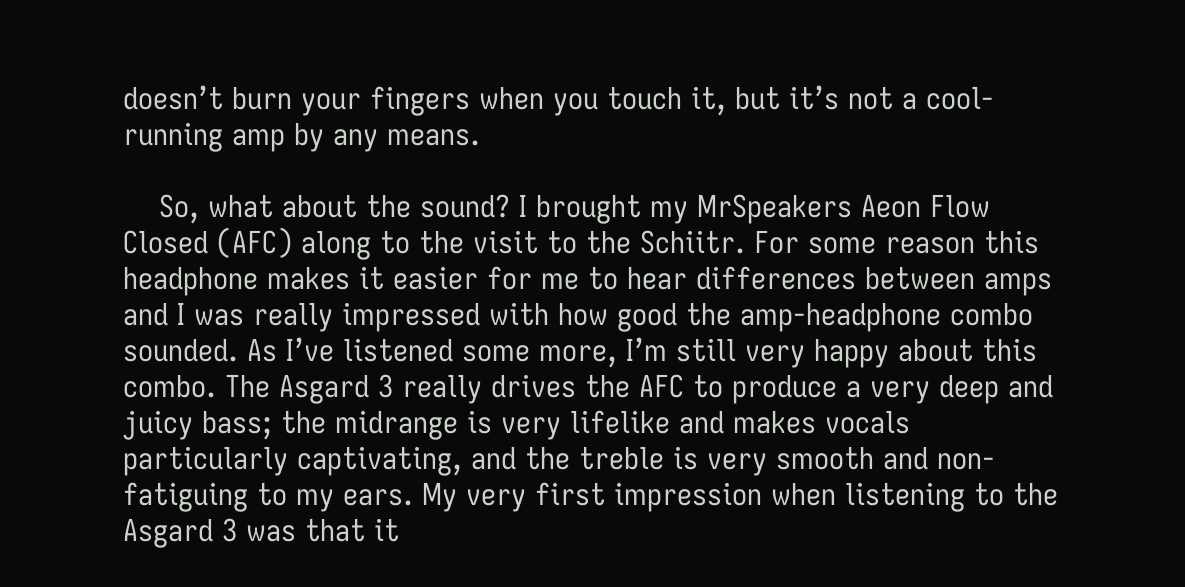doesn’t burn your fingers when you touch it, but it’s not a cool-running amp by any means.

    So, what about the sound? I brought my MrSpeakers Aeon Flow Closed (AFC) along to the visit to the Schiitr. For some reason this headphone makes it easier for me to hear differences between amps and I was really impressed with how good the amp-headphone combo sounded. As I’ve listened some more, I’m still very happy about this combo. The Asgard 3 really drives the AFC to produce a very deep and juicy bass; the midrange is very lifelike and makes vocals particularly captivating, and the treble is very smooth and non-fatiguing to my ears. My very first impression when listening to the Asgard 3 was that it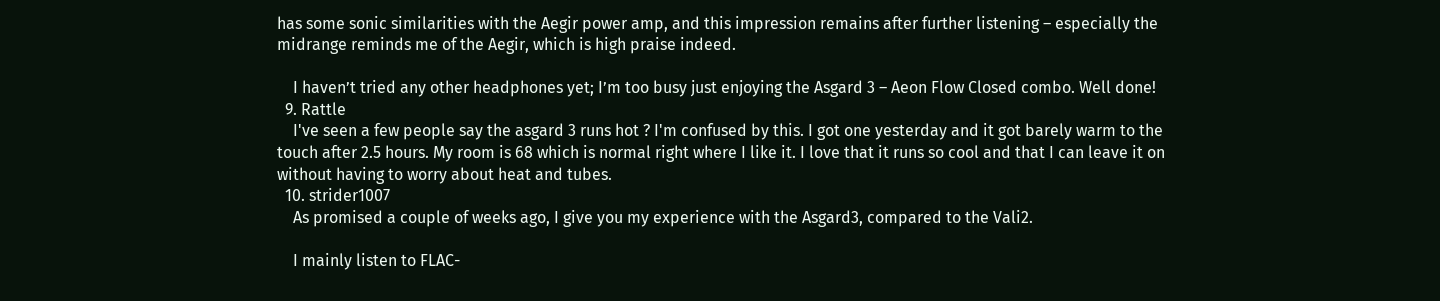has some sonic similarities with the Aegir power amp, and this impression remains after further listening – especially the midrange reminds me of the Aegir, which is high praise indeed.

    I haven’t tried any other headphones yet; I’m too busy just enjoying the Asgard 3 – Aeon Flow Closed combo. Well done!
  9. Rattle
    I've seen a few people say the asgard 3 runs hot ? I'm confused by this. I got one yesterday and it got barely warm to the touch after 2.5 hours. My room is 68 which is normal right where I like it. I love that it runs so cool and that I can leave it on without having to worry about heat and tubes.
  10. strider1007
    As promised a couple of weeks ago, I give you my experience with the Asgard3, compared to the Vali2.

    I mainly listen to FLAC-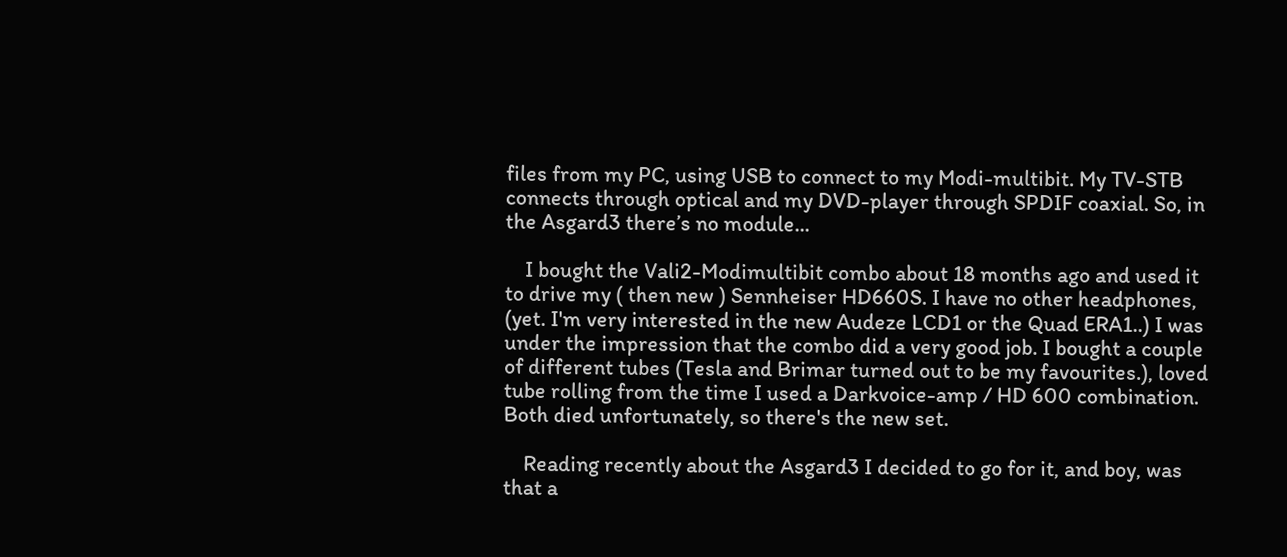files from my PC, using USB to connect to my Modi-multibit. My TV-STB connects through optical and my DVD-player through SPDIF coaxial. So, in the Asgard3 there’s no module...

    I bought the Vali2-Modimultibit combo about 18 months ago and used it to drive my ( then new ) Sennheiser HD660S. I have no other headphones, (yet. I'm very interested in the new Audeze LCD1 or the Quad ERA1..) I was under the impression that the combo did a very good job. I bought a couple of different tubes (Tesla and Brimar turned out to be my favourites.), loved tube rolling from the time I used a Darkvoice-amp / HD 600 combination. Both died unfortunately, so there's the new set.

    Reading recently about the Asgard3 I decided to go for it, and boy, was that a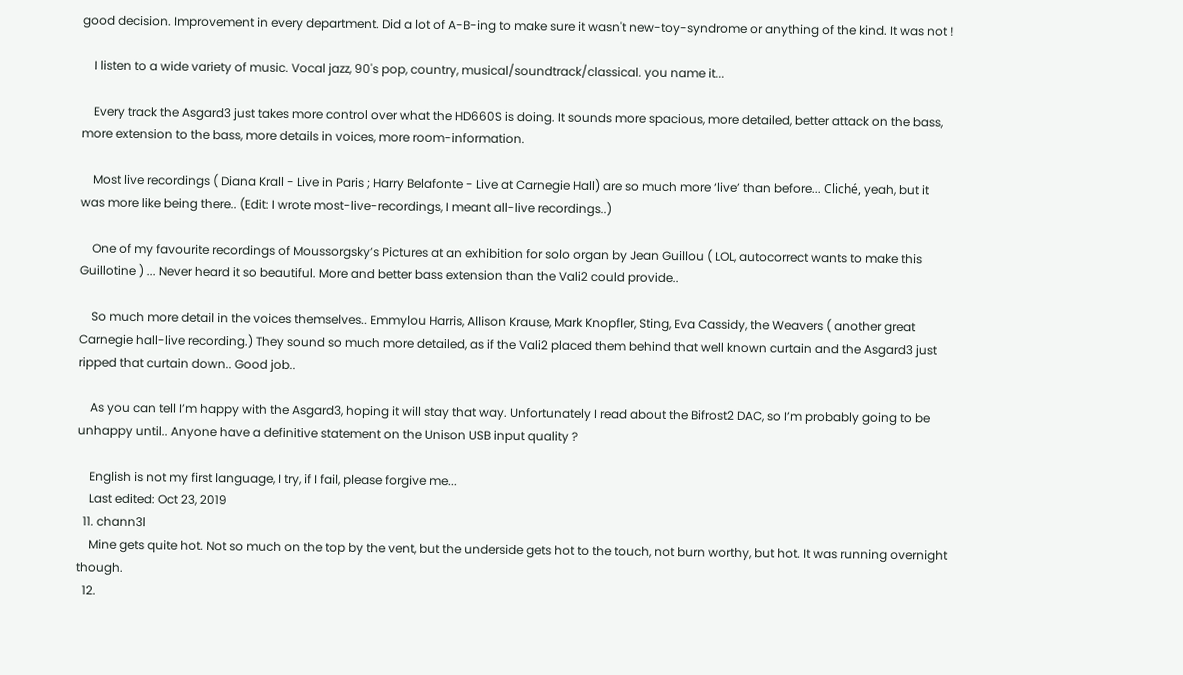good decision. Improvement in every department. Did a lot of A-B-ing to make sure it wasn't new-toy-syndrome or anything of the kind. It was not !

    I listen to a wide variety of music. Vocal jazz, 90's pop, country, musical/soundtrack/classical. you name it...

    Every track the Asgard3 just takes more control over what the HD660S is doing. It sounds more spacious, more detailed, better attack on the bass, more extension to the bass, more details in voices, more room-information.

    Most live recordings ( Diana Krall - Live in Paris ; Harry Belafonte - Live at Carnegie Hall) are so much more ‘live’ than before... Cliché, yeah, but it was more like being there.. (Edit: I wrote most-live-recordings, I meant all-live recordings..)

    One of my favourite recordings of Moussorgsky’s Pictures at an exhibition for solo organ by Jean Guillou ( LOL, autocorrect wants to make this Guillotine ) ... Never heard it so beautiful. More and better bass extension than the Vali2 could provide..

    So much more detail in the voices themselves.. Emmylou Harris, Allison Krause, Mark Knopfler, Sting, Eva Cassidy, the Weavers ( another great Carnegie hall-live recording.) They sound so much more detailed, as if the Vali2 placed them behind that well known curtain and the Asgard3 just ripped that curtain down.. Good job..

    As you can tell I’m happy with the Asgard3, hoping it will stay that way. Unfortunately I read about the Bifrost2 DAC, so I’m probably going to be unhappy until.. Anyone have a definitive statement on the Unison USB input quality ?

    English is not my first language, I try, if I fail, please forgive me...
    Last edited: Oct 23, 2019
  11. chann3l
    Mine gets quite hot. Not so much on the top by the vent, but the underside gets hot to the touch, not burn worthy, but hot. It was running overnight though.
  12.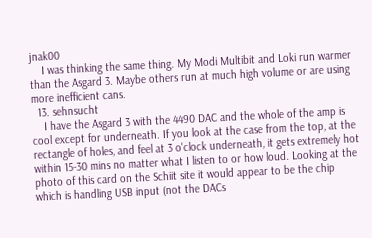jnak00
    I was thinking the same thing. My Modi Multibit and Loki run warmer than the Asgard 3. Maybe others run at much high volume or are using more inefficient cans.
  13. sehnsucht
    I have the Asgard 3 with the 4490 DAC and the whole of the amp is cool except for underneath. If you look at the case from the top, at the rectangle of holes, and feel at 3 o'clock underneath, it gets extremely hot within 15-30 mins no matter what I listen to or how loud. Looking at the photo of this card on the Schiit site it would appear to be the chip which is handling USB input (not the DACs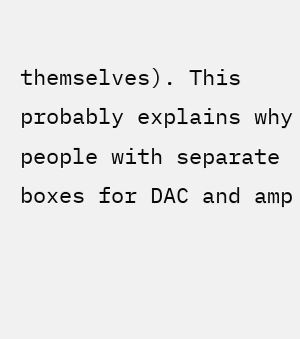themselves). This probably explains why people with separate boxes for DAC and amp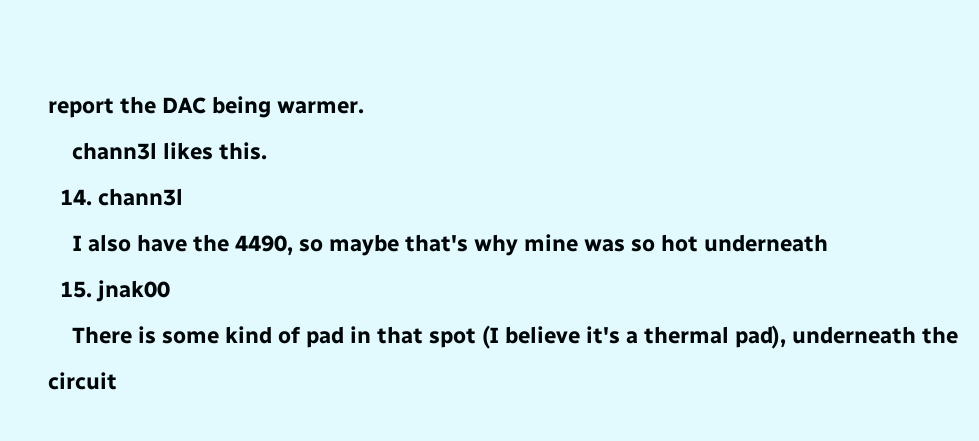report the DAC being warmer.
    chann3l likes this.
  14. chann3l
    I also have the 4490, so maybe that's why mine was so hot underneath
  15. jnak00
    There is some kind of pad in that spot (I believe it's a thermal pad), underneath the circuit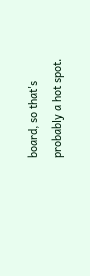board, so that's probably a hot spot.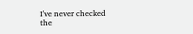I've never checked the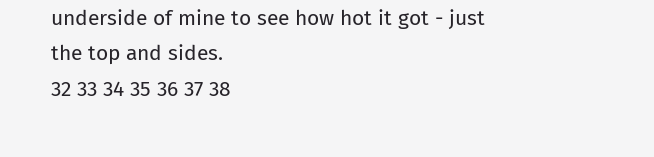underside of mine to see how hot it got - just the top and sides.
32 33 34 35 36 37 38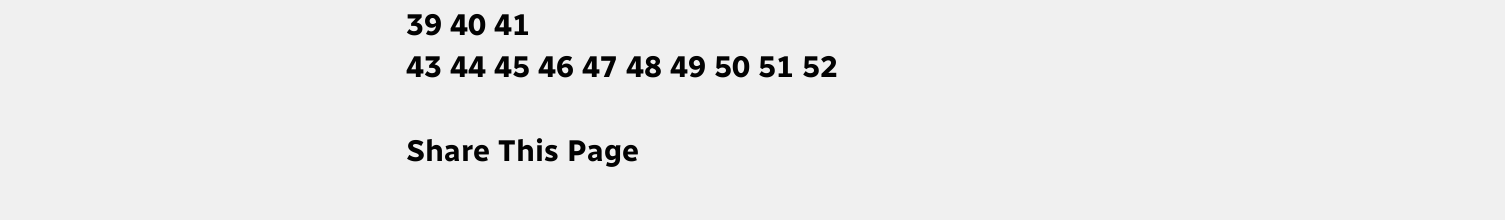39 40 41
43 44 45 46 47 48 49 50 51 52

Share This Page